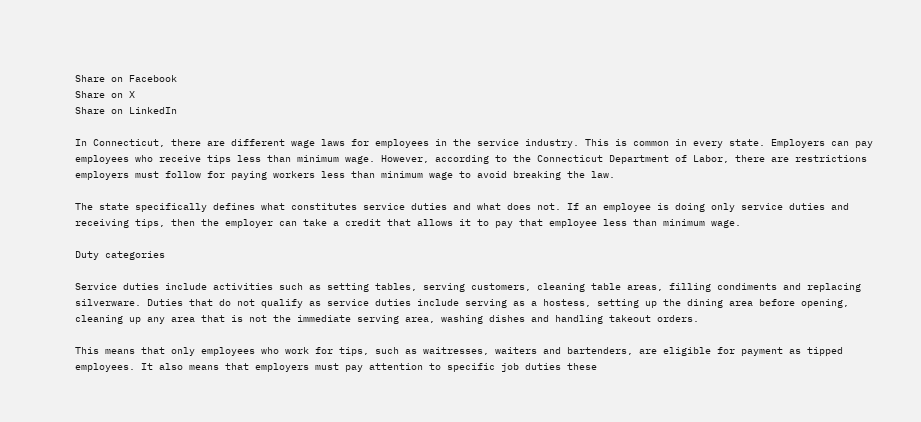Share on Facebook
Share on X
Share on LinkedIn

In Connecticut, there are different wage laws for employees in the service industry. This is common in every state. Employers can pay employees who receive tips less than minimum wage. However, according to the Connecticut Department of Labor, there are restrictions employers must follow for paying workers less than minimum wage to avoid breaking the law.

The state specifically defines what constitutes service duties and what does not. If an employee is doing only service duties and receiving tips, then the employer can take a credit that allows it to pay that employee less than minimum wage.

Duty categories

Service duties include activities such as setting tables, serving customers, cleaning table areas, filling condiments and replacing silverware. Duties that do not qualify as service duties include serving as a hostess, setting up the dining area before opening, cleaning up any area that is not the immediate serving area, washing dishes and handling takeout orders.

This means that only employees who work for tips, such as waitresses, waiters and bartenders, are eligible for payment as tipped employees. It also means that employers must pay attention to specific job duties these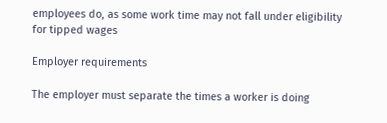employees do, as some work time may not fall under eligibility for tipped wages

Employer requirements

The employer must separate the times a worker is doing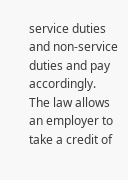service duties and non-service duties and pay accordingly. The law allows an employer to take a credit of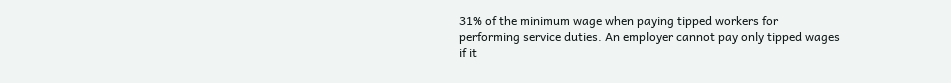31% of the minimum wage when paying tipped workers for performing service duties. An employer cannot pay only tipped wages if it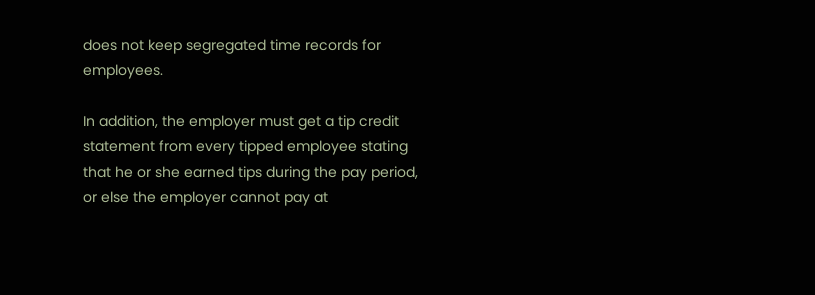does not keep segregated time records for employees.

In addition, the employer must get a tip credit statement from every tipped employee stating that he or she earned tips during the pay period, or else the employer cannot pay at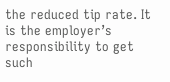the reduced tip rate. It is the employer’s responsibility to get such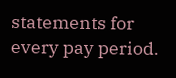statements for every pay period.